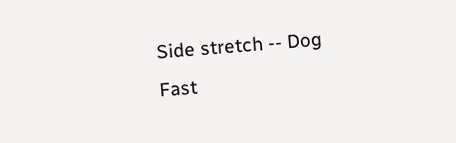Side stretch -- Dog
Fast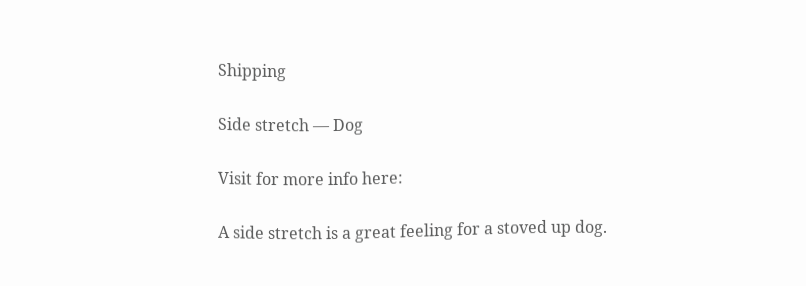Shipping

Side stretch — Dog

Visit for more info here:

A side stretch is a great feeling for a stoved up dog.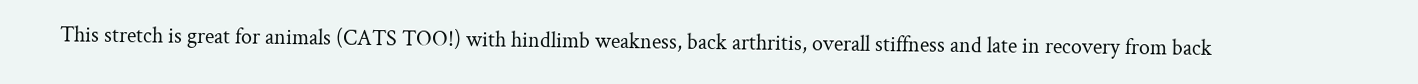This stretch is great for animals (CATS TOO!) with hindlimb weakness, back arthritis, overall stiffness and late in recovery from back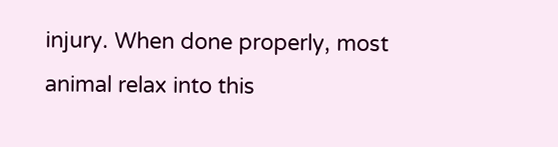injury. When done properly, most animal relax into this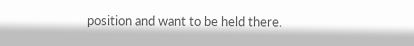position and want to be held there.